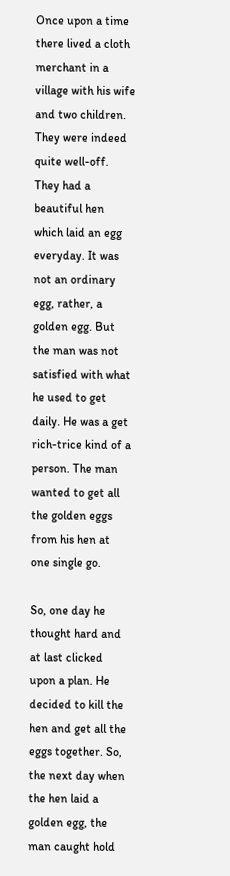Once upon a time there lived a cloth merchant in a village with his wife and two children. They were indeed quite well-off. They had a beautiful hen which laid an egg everyday. It was not an ordinary egg, rather, a golden egg. But the man was not satisfied with what he used to get daily. He was a get rich-trice kind of a person. The man wanted to get all the golden eggs from his hen at one single go.

So, one day he thought hard and at last clicked upon a plan. He decided to kill the hen and get all the eggs together. So, the next day when the hen laid a golden egg, the man caught hold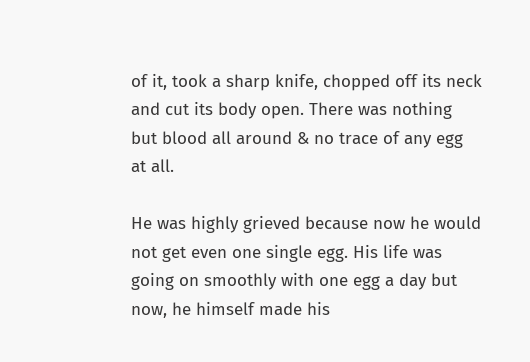of it, took a sharp knife, chopped off its neck and cut its body open. There was nothing but blood all around & no trace of any egg at all.

He was highly grieved because now he would not get even one single egg. His life was going on smoothly with one egg a day but now, he himself made his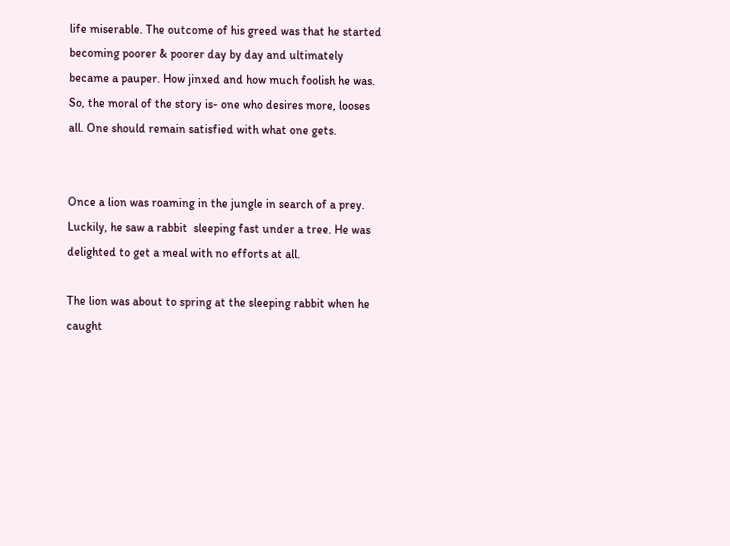life miserable. The outcome of his greed was that he started becoming poorer & poorer day by day and ultimately became a pauper. How jinxed and how much foolish he was. So, the moral of the story is- one who desires more, looses all. One should remain satisfied with what one gets.


Once a lion was roaming in the jungle in search of a prey. Luckily, he saw a rabbit  sleeping fast under a tree. He was delighted to get a meal with no efforts at all.

The lion was about to spring at the sleeping rabbit when he caught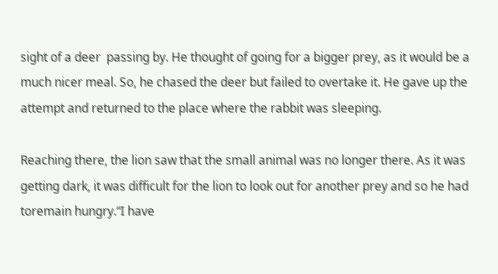sight of a deer  passing by. He thought of going for a bigger prey, as it would be a much nicer meal. So, he chased the deer but failed to overtake it. He gave up the attempt and returned to the place where the rabbit was sleeping.

Reaching there, the lion saw that the small animal was no longer there. As it was getting dark, it was difficult for the lion to look out for another prey and so he had toremain hungry.“I have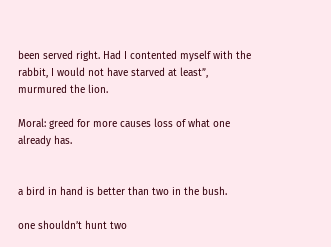been served right. Had I contented myself with the rabbit, I would not have starved at least”, murmured the lion.

Moral: greed for more causes loss of what one already has.


a bird in hand is better than two in the bush.

one shouldn’t hunt two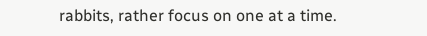rabbits, rather focus on one at a time.